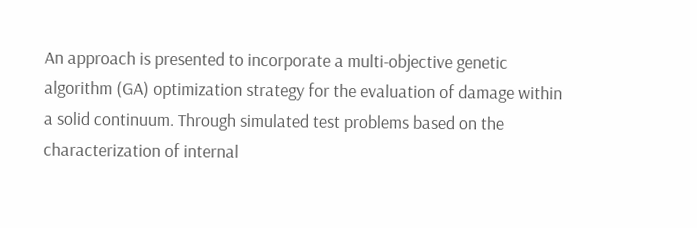An approach is presented to incorporate a multi-objective genetic algorithm (GA) optimization strategy for the evaluation of damage within a solid continuum. Through simulated test problems based on the characterization of internal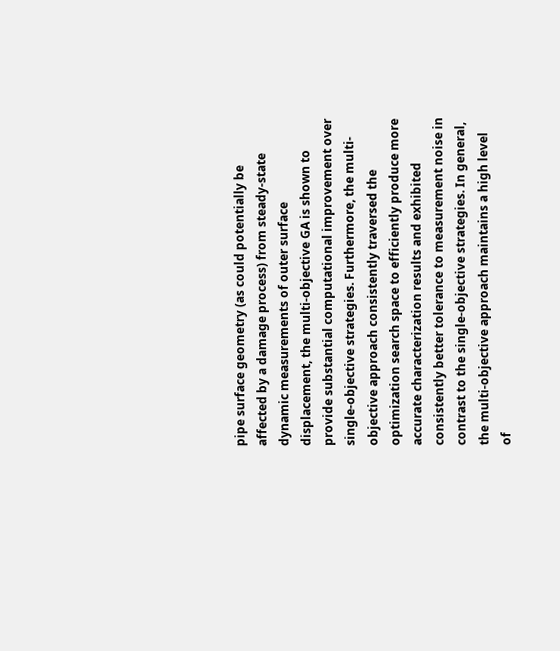pipe surface geometry (as could potentially be affected by a damage process) from steady-state dynamic measurements of outer surface displacement, the multi-objective GA is shown to provide substantial computational improvement over single-objective strategies. Furthermore, the multi-objective approach consistently traversed the optimization search space to efficiently produce more accurate characterization results and exhibited consistently better tolerance to measurement noise in contrast to the single-objective strategies. In general, the multi-objective approach maintains a high level of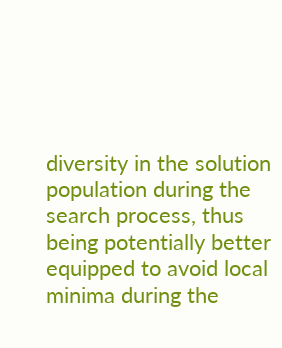diversity in the solution population during the search process, thus being potentially better equipped to avoid local minima during the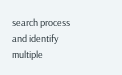search process and identify multiple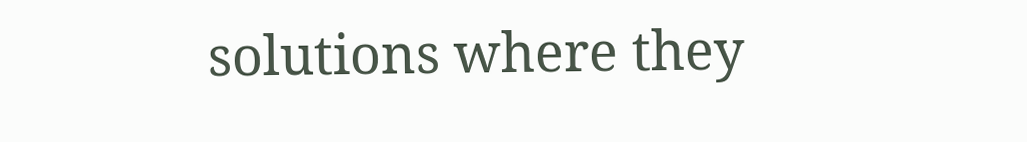solutions where they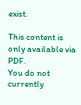exist.

This content is only available via PDF.
You do not currently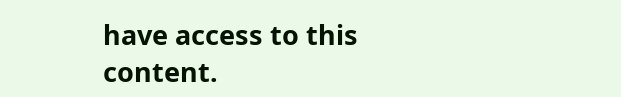have access to this content.